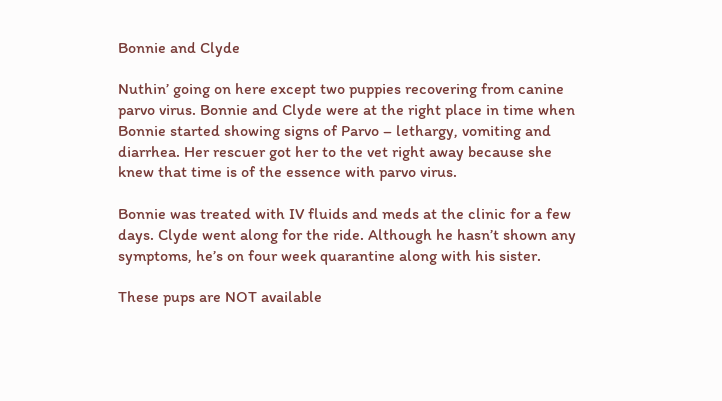Bonnie and Clyde

Nuthin’ going on here except two puppies recovering from canine parvo virus. Bonnie and Clyde were at the right place in time when Bonnie started showing signs of Parvo – lethargy, vomiting and diarrhea. Her rescuer got her to the vet right away because she knew that time is of the essence with parvo virus.

Bonnie was treated with IV fluids and meds at the clinic for a few days. Clyde went along for the ride. Although he hasn’t shown any symptoms, he’s on four week quarantine along with his sister.

These pups are NOT available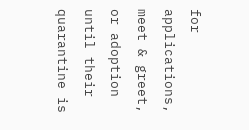for applications, meet & greet, or adoption until their quarantine is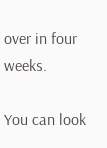over in four weeks.

You can look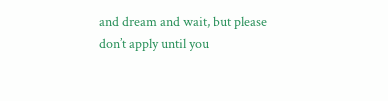and dream and wait, but please don’t apply until you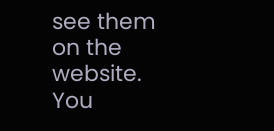see them on the website. You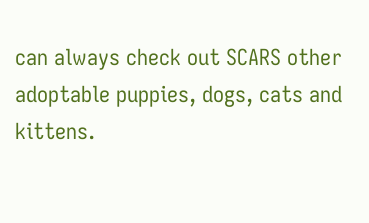can always check out SCARS other adoptable puppies, dogs, cats and kittens.